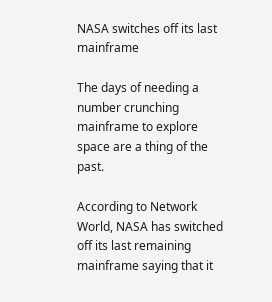NASA switches off its last mainframe

The days of needing a number crunching mainframe to explore space are a thing of the past.

According to Network World, NASA has switched off its last remaining mainframe saying that it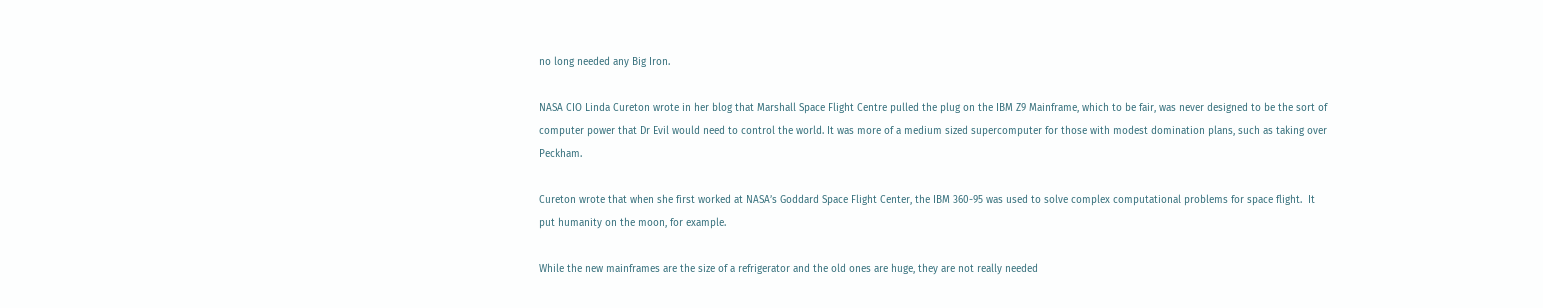no long needed any Big Iron.

NASA CIO Linda Cureton wrote in her blog that Marshall Space Flight Centre pulled the plug on the IBM Z9 Mainframe, which to be fair, was never designed to be the sort of computer power that Dr Evil would need to control the world. It was more of a medium sized supercomputer for those with modest domination plans, such as taking over Peckham.

Cureton wrote that when she first worked at NASA’s Goddard Space Flight Center, the IBM 360-95 was used to solve complex computational problems for space flight.  It put humanity on the moon, for example.

While the new mainframes are the size of a refrigerator and the old ones are huge, they are not really needed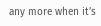any more when it’s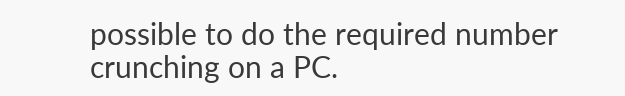possible to do the required number crunching on a PC.